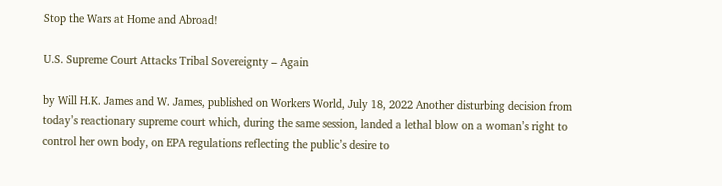Stop the Wars at Home and Abroad!

U.S. Supreme Court Attacks Tribal Sovereignty – Again

by Will H.K. James and W. James, published on Workers World, July 18, 2022 Another disturbing decision from today’s reactionary supreme court which, during the same session, landed a lethal blow on a woman’s right to control her own body, on EPA regulations reflecting the public’s desire to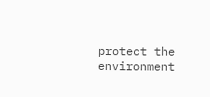protect the environment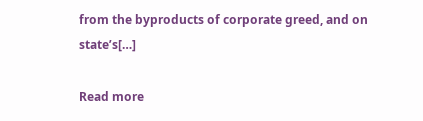from the byproducts of corporate greed, and on  state’s[…]

Read more